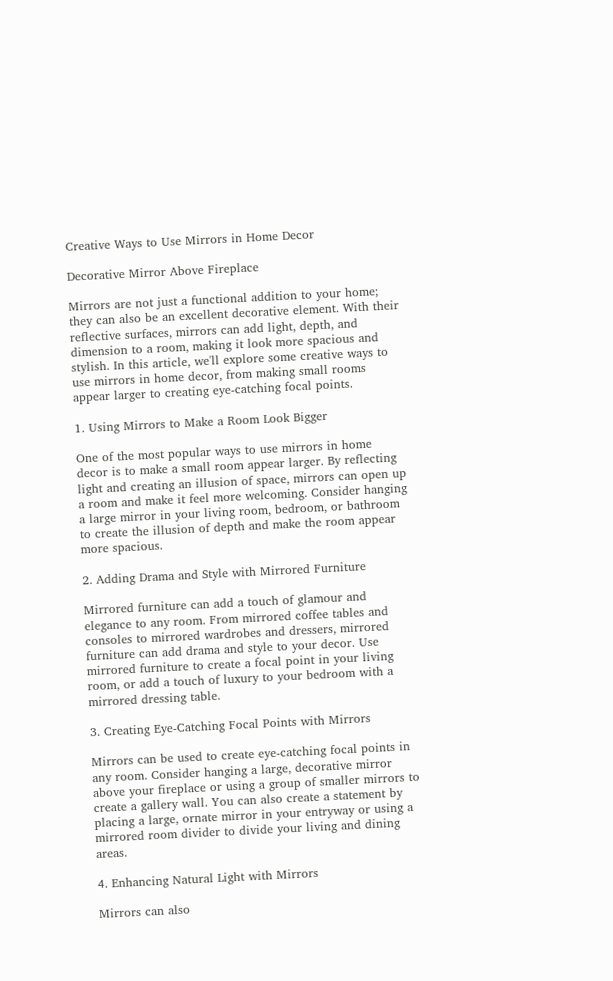Creative Ways to Use Mirrors in Home Decor

Decorative Mirror Above Fireplace

Mirrors are not just a functional addition to your home; they can also be an excellent decorative element. With their reflective surfaces, mirrors can add light, depth, and dimension to a room, making it look more spacious and stylish. In this article, we'll explore some creative ways to use mirrors in home decor, from making small rooms appear larger to creating eye-catching focal points.

1. Using Mirrors to Make a Room Look Bigger

One of the most popular ways to use mirrors in home decor is to make a small room appear larger. By reflecting light and creating an illusion of space, mirrors can open up a room and make it feel more welcoming. Consider hanging a large mirror in your living room, bedroom, or bathroom to create the illusion of depth and make the room appear more spacious.

2. Adding Drama and Style with Mirrored Furniture

Mirrored furniture can add a touch of glamour and elegance to any room. From mirrored coffee tables and consoles to mirrored wardrobes and dressers, mirrored furniture can add drama and style to your decor. Use mirrored furniture to create a focal point in your living room, or add a touch of luxury to your bedroom with a mirrored dressing table.

3. Creating Eye-Catching Focal Points with Mirrors

Mirrors can be used to create eye-catching focal points in any room. Consider hanging a large, decorative mirror above your fireplace or using a group of smaller mirrors to create a gallery wall. You can also create a statement by placing a large, ornate mirror in your entryway or using a mirrored room divider to divide your living and dining areas.

4. Enhancing Natural Light with Mirrors

Mirrors can also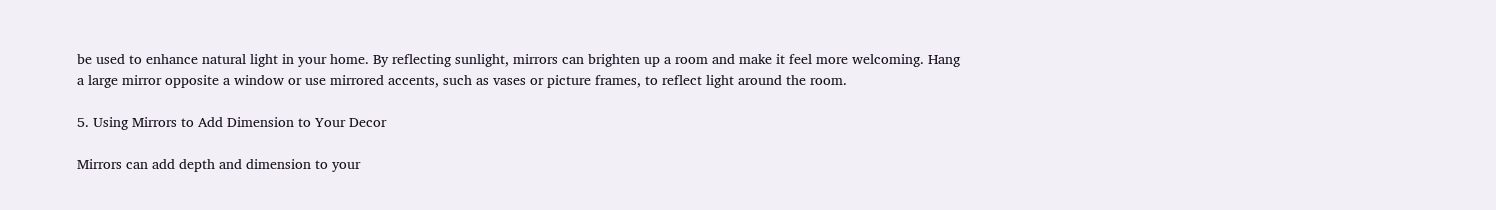be used to enhance natural light in your home. By reflecting sunlight, mirrors can brighten up a room and make it feel more welcoming. Hang a large mirror opposite a window or use mirrored accents, such as vases or picture frames, to reflect light around the room.

5. Using Mirrors to Add Dimension to Your Decor

Mirrors can add depth and dimension to your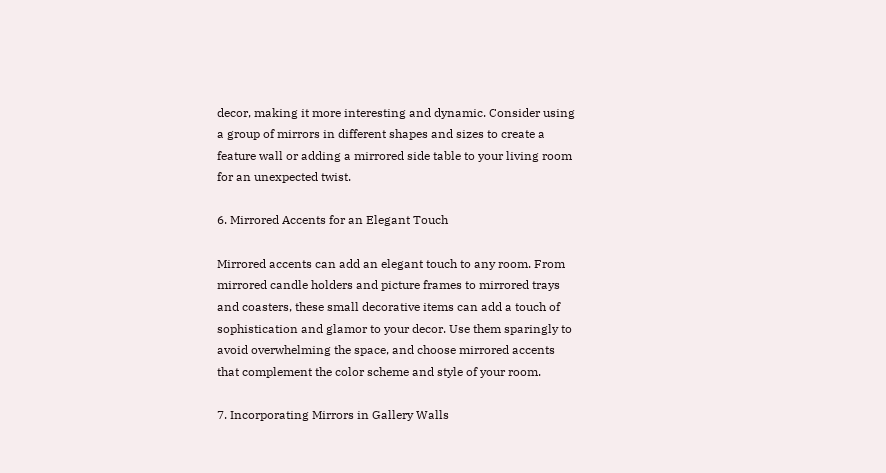decor, making it more interesting and dynamic. Consider using a group of mirrors in different shapes and sizes to create a feature wall or adding a mirrored side table to your living room for an unexpected twist.

6. Mirrored Accents for an Elegant Touch

Mirrored accents can add an elegant touch to any room. From mirrored candle holders and picture frames to mirrored trays and coasters, these small decorative items can add a touch of sophistication and glamor to your decor. Use them sparingly to avoid overwhelming the space, and choose mirrored accents that complement the color scheme and style of your room.

7. Incorporating Mirrors in Gallery Walls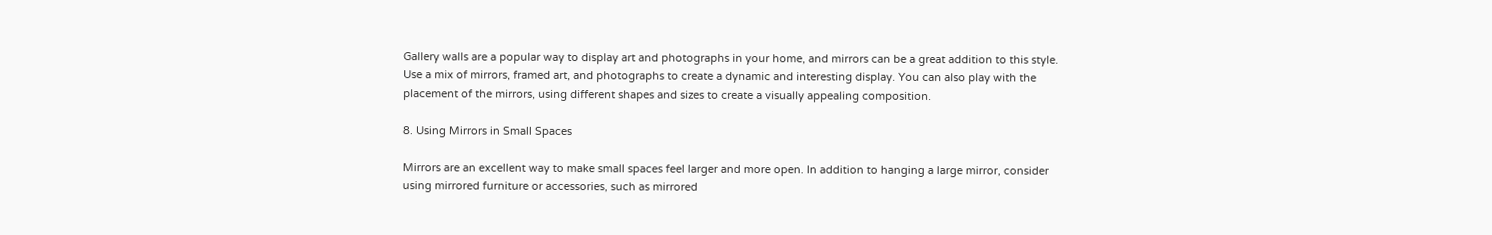Gallery walls are a popular way to display art and photographs in your home, and mirrors can be a great addition to this style. Use a mix of mirrors, framed art, and photographs to create a dynamic and interesting display. You can also play with the placement of the mirrors, using different shapes and sizes to create a visually appealing composition.

8. Using Mirrors in Small Spaces

Mirrors are an excellent way to make small spaces feel larger and more open. In addition to hanging a large mirror, consider using mirrored furniture or accessories, such as mirrored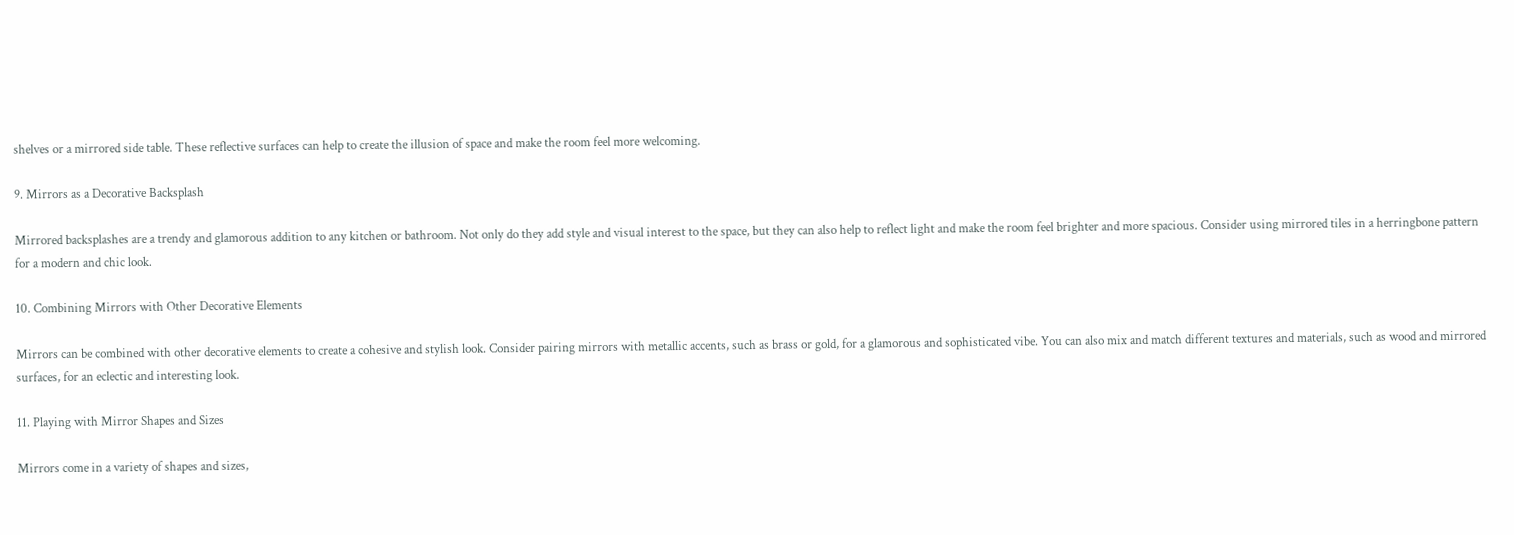shelves or a mirrored side table. These reflective surfaces can help to create the illusion of space and make the room feel more welcoming.

9. Mirrors as a Decorative Backsplash

Mirrored backsplashes are a trendy and glamorous addition to any kitchen or bathroom. Not only do they add style and visual interest to the space, but they can also help to reflect light and make the room feel brighter and more spacious. Consider using mirrored tiles in a herringbone pattern for a modern and chic look.

10. Combining Mirrors with Other Decorative Elements

Mirrors can be combined with other decorative elements to create a cohesive and stylish look. Consider pairing mirrors with metallic accents, such as brass or gold, for a glamorous and sophisticated vibe. You can also mix and match different textures and materials, such as wood and mirrored surfaces, for an eclectic and interesting look.

11. Playing with Mirror Shapes and Sizes

Mirrors come in a variety of shapes and sizes,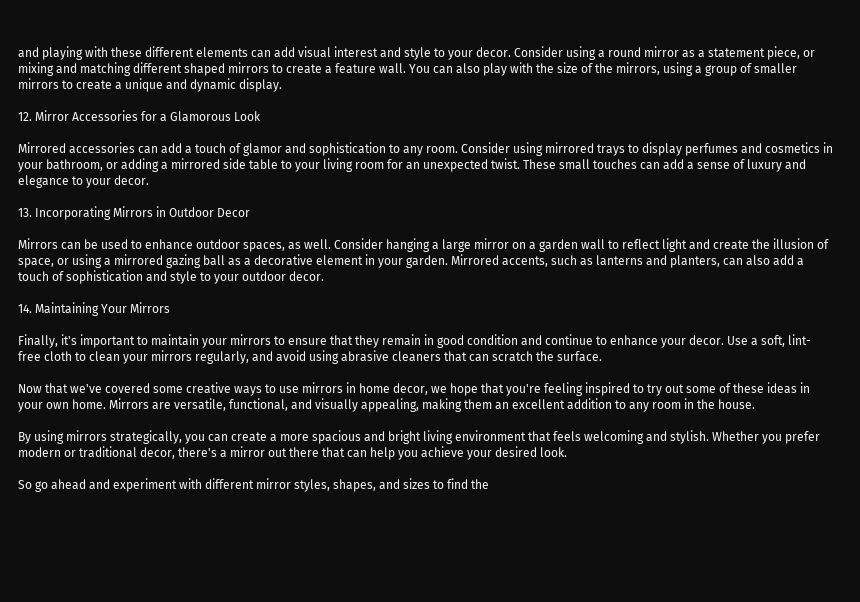and playing with these different elements can add visual interest and style to your decor. Consider using a round mirror as a statement piece, or mixing and matching different shaped mirrors to create a feature wall. You can also play with the size of the mirrors, using a group of smaller mirrors to create a unique and dynamic display.

12. Mirror Accessories for a Glamorous Look

Mirrored accessories can add a touch of glamor and sophistication to any room. Consider using mirrored trays to display perfumes and cosmetics in your bathroom, or adding a mirrored side table to your living room for an unexpected twist. These small touches can add a sense of luxury and elegance to your decor.

13. Incorporating Mirrors in Outdoor Decor

Mirrors can be used to enhance outdoor spaces, as well. Consider hanging a large mirror on a garden wall to reflect light and create the illusion of space, or using a mirrored gazing ball as a decorative element in your garden. Mirrored accents, such as lanterns and planters, can also add a touch of sophistication and style to your outdoor decor.

14. Maintaining Your Mirrors

Finally, it's important to maintain your mirrors to ensure that they remain in good condition and continue to enhance your decor. Use a soft, lint-free cloth to clean your mirrors regularly, and avoid using abrasive cleaners that can scratch the surface.

Now that we've covered some creative ways to use mirrors in home decor, we hope that you're feeling inspired to try out some of these ideas in your own home. Mirrors are versatile, functional, and visually appealing, making them an excellent addition to any room in the house.

By using mirrors strategically, you can create a more spacious and bright living environment that feels welcoming and stylish. Whether you prefer modern or traditional decor, there's a mirror out there that can help you achieve your desired look.

So go ahead and experiment with different mirror styles, shapes, and sizes to find the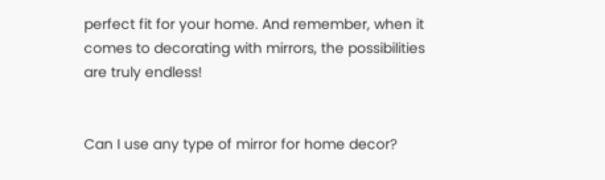perfect fit for your home. And remember, when it comes to decorating with mirrors, the possibilities are truly endless!


Can I use any type of mirror for home decor?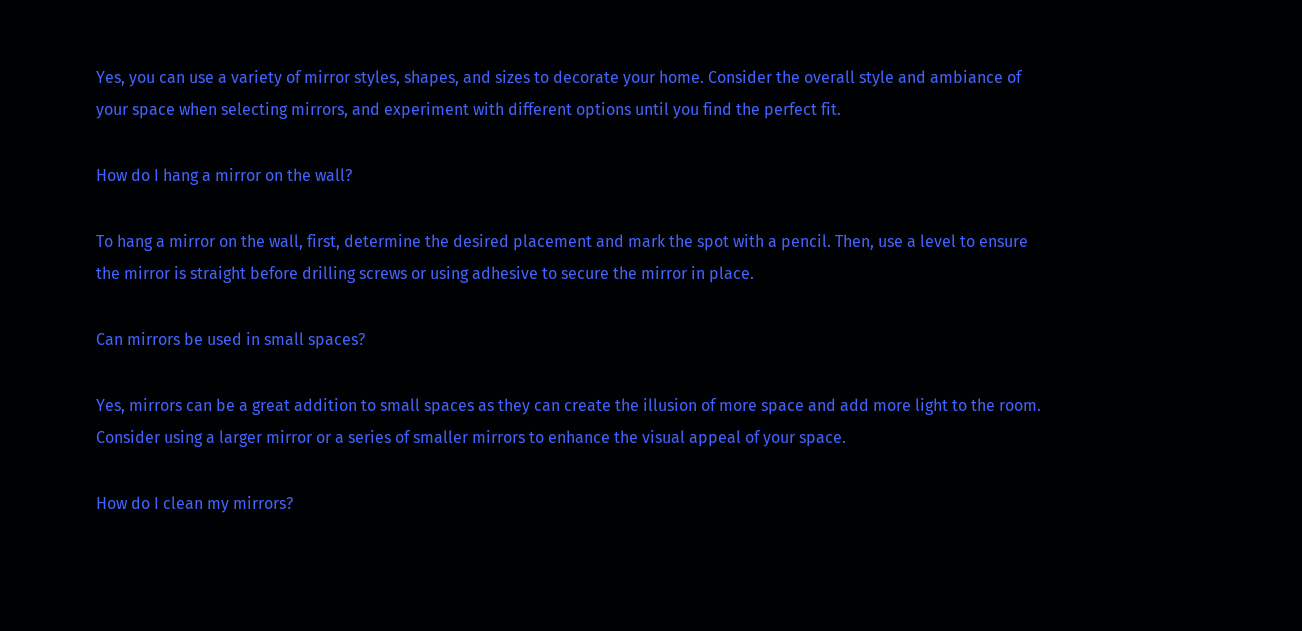Yes, you can use a variety of mirror styles, shapes, and sizes to decorate your home. Consider the overall style and ambiance of your space when selecting mirrors, and experiment with different options until you find the perfect fit.

How do I hang a mirror on the wall?

To hang a mirror on the wall, first, determine the desired placement and mark the spot with a pencil. Then, use a level to ensure the mirror is straight before drilling screws or using adhesive to secure the mirror in place.

Can mirrors be used in small spaces?

Yes, mirrors can be a great addition to small spaces as they can create the illusion of more space and add more light to the room. Consider using a larger mirror or a series of smaller mirrors to enhance the visual appeal of your space.

How do I clean my mirrors?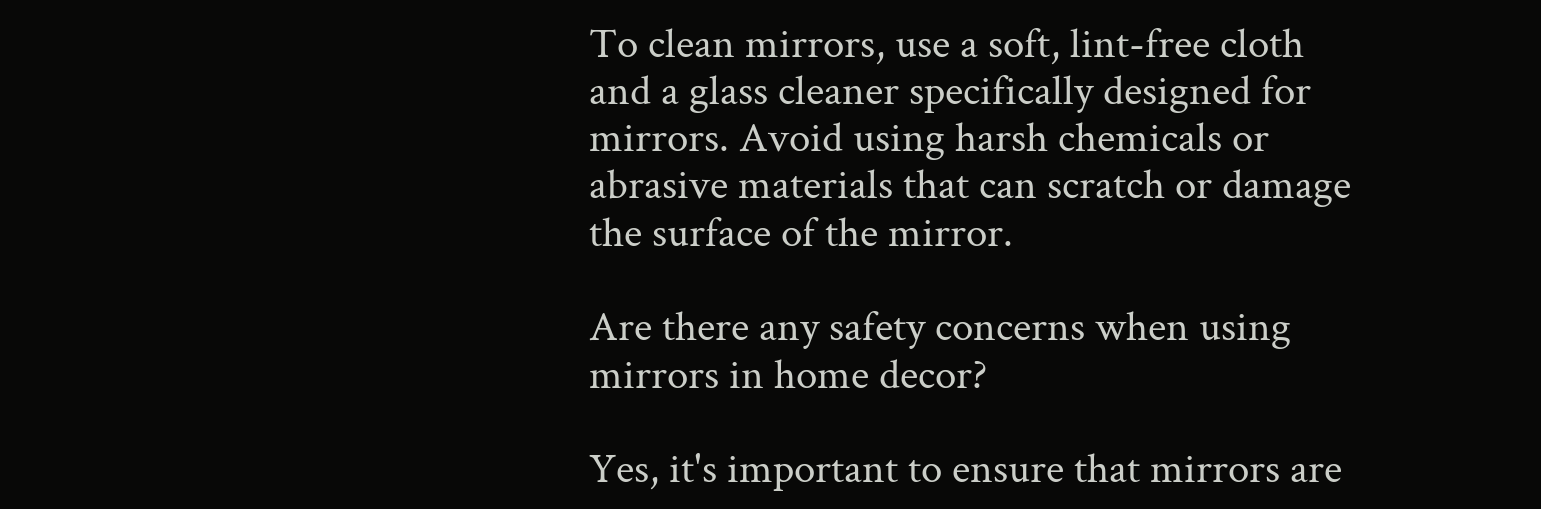To clean mirrors, use a soft, lint-free cloth and a glass cleaner specifically designed for mirrors. Avoid using harsh chemicals or abrasive materials that can scratch or damage the surface of the mirror.

Are there any safety concerns when using mirrors in home decor?

Yes, it's important to ensure that mirrors are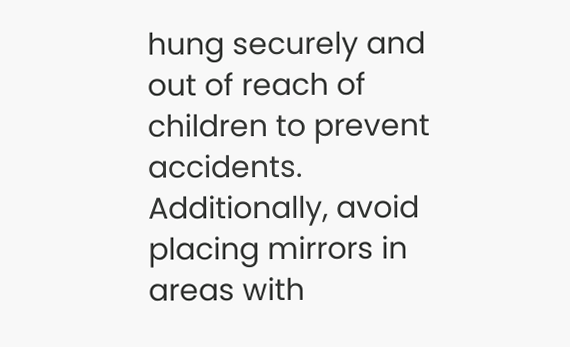hung securely and out of reach of children to prevent accidents. Additionally, avoid placing mirrors in areas with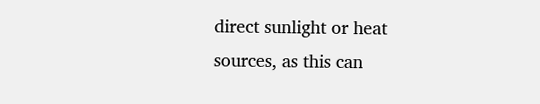direct sunlight or heat sources, as this can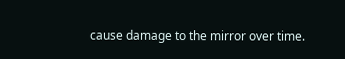cause damage to the mirror over time.